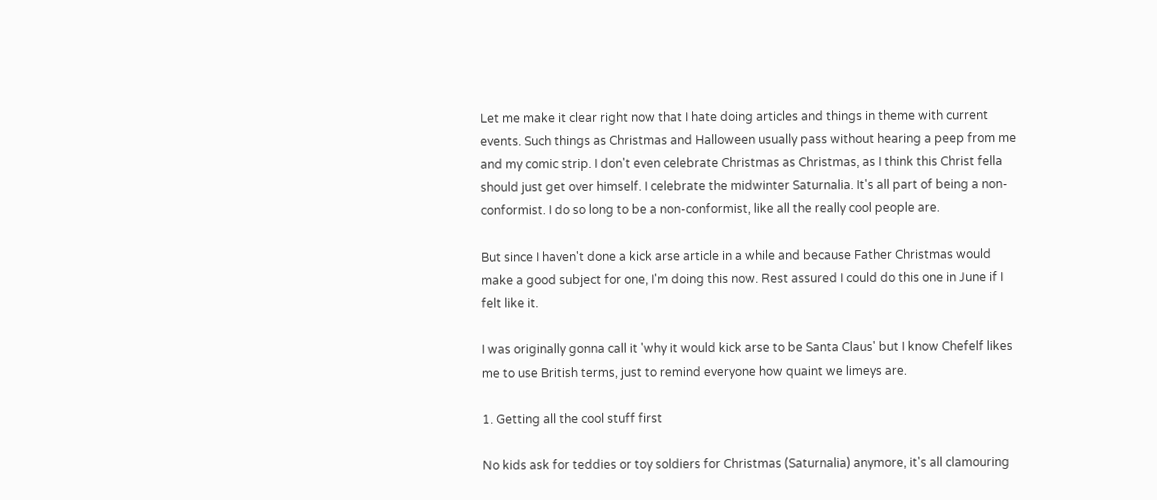Let me make it clear right now that I hate doing articles and things in theme with current events. Such things as Christmas and Halloween usually pass without hearing a peep from me and my comic strip. I don't even celebrate Christmas as Christmas, as I think this Christ fella should just get over himself. I celebrate the midwinter Saturnalia. It's all part of being a non-conformist. I do so long to be a non-conformist, like all the really cool people are.

But since I haven't done a kick arse article in a while and because Father Christmas would make a good subject for one, I'm doing this now. Rest assured I could do this one in June if I felt like it.

I was originally gonna call it 'why it would kick arse to be Santa Claus' but I know Chefelf likes me to use British terms, just to remind everyone how quaint we limeys are.

1. Getting all the cool stuff first

No kids ask for teddies or toy soldiers for Christmas (Saturnalia) anymore, it's all clamouring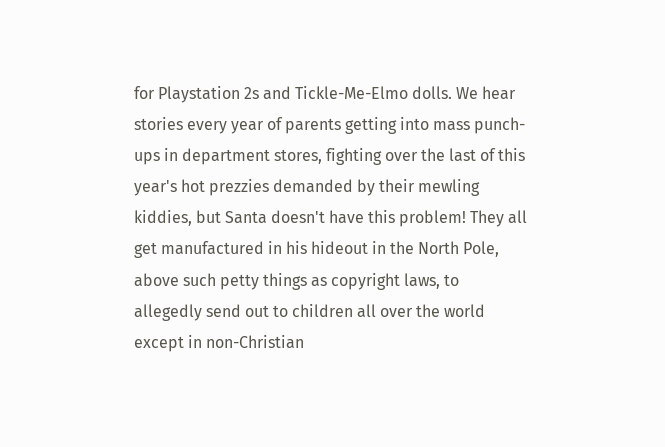for Playstation 2s and Tickle-Me-Elmo dolls. We hear stories every year of parents getting into mass punch-ups in department stores, fighting over the last of this year's hot prezzies demanded by their mewling kiddies, but Santa doesn't have this problem! They all get manufactured in his hideout in the North Pole, above such petty things as copyright laws, to allegedly send out to children all over the world except in non-Christian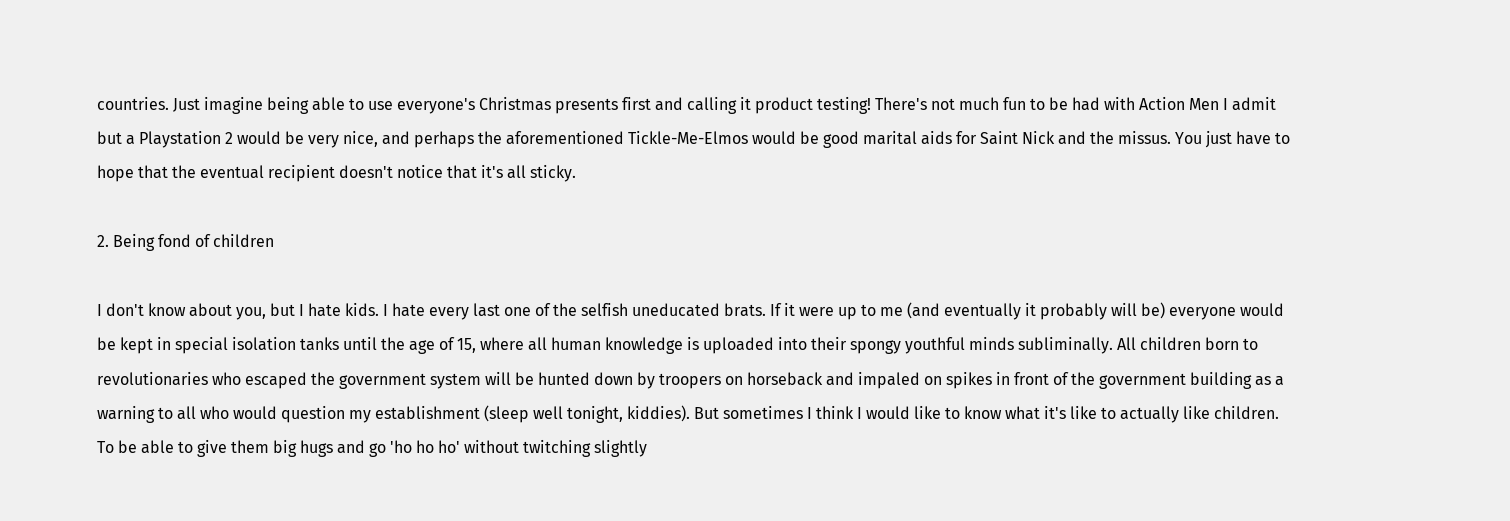countries. Just imagine being able to use everyone's Christmas presents first and calling it product testing! There's not much fun to be had with Action Men I admit but a Playstation 2 would be very nice, and perhaps the aforementioned Tickle-Me-Elmos would be good marital aids for Saint Nick and the missus. You just have to hope that the eventual recipient doesn't notice that it's all sticky.

2. Being fond of children

I don't know about you, but I hate kids. I hate every last one of the selfish uneducated brats. If it were up to me (and eventually it probably will be) everyone would be kept in special isolation tanks until the age of 15, where all human knowledge is uploaded into their spongy youthful minds subliminally. All children born to revolutionaries who escaped the government system will be hunted down by troopers on horseback and impaled on spikes in front of the government building as a warning to all who would question my establishment (sleep well tonight, kiddies). But sometimes I think I would like to know what it's like to actually like children. To be able to give them big hugs and go 'ho ho ho' without twitching slightly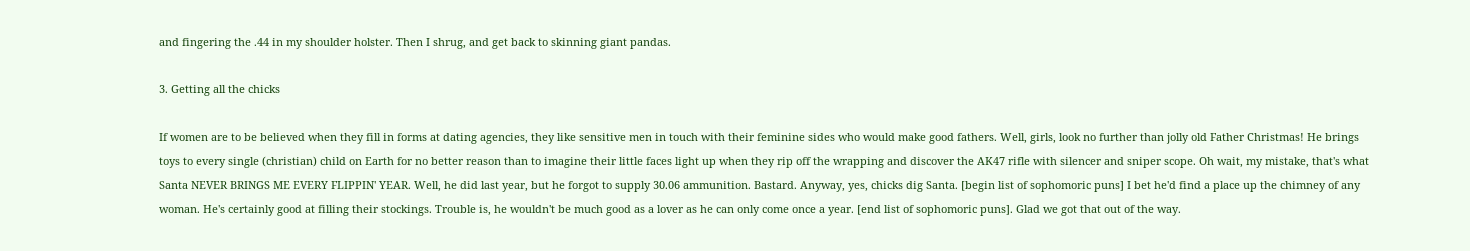and fingering the .44 in my shoulder holster. Then I shrug, and get back to skinning giant pandas.

3. Getting all the chicks

If women are to be believed when they fill in forms at dating agencies, they like sensitive men in touch with their feminine sides who would make good fathers. Well, girls, look no further than jolly old Father Christmas! He brings toys to every single (christian) child on Earth for no better reason than to imagine their little faces light up when they rip off the wrapping and discover the AK47 rifle with silencer and sniper scope. Oh wait, my mistake, that's what Santa NEVER BRINGS ME EVERY FLIPPIN' YEAR. Well, he did last year, but he forgot to supply 30.06 ammunition. Bastard. Anyway, yes, chicks dig Santa. [begin list of sophomoric puns] I bet he'd find a place up the chimney of any woman. He's certainly good at filling their stockings. Trouble is, he wouldn't be much good as a lover as he can only come once a year. [end list of sophomoric puns]. Glad we got that out of the way.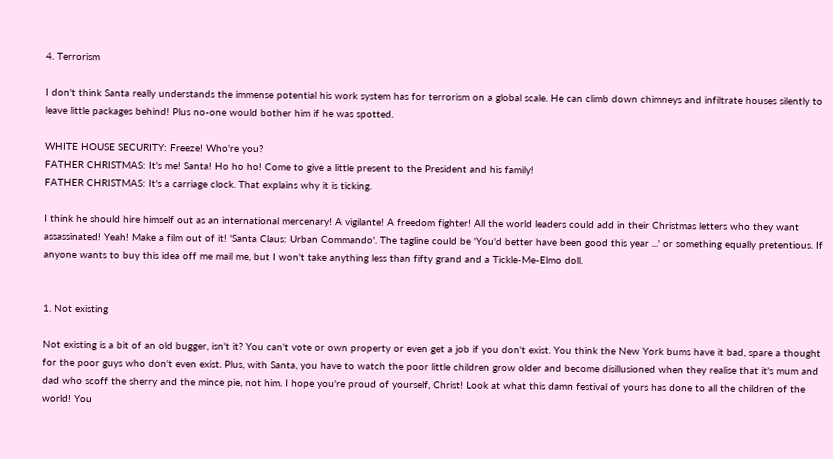4. Terrorism

I don't think Santa really understands the immense potential his work system has for terrorism on a global scale. He can climb down chimneys and infiltrate houses silently to leave little packages behind! Plus no-one would bother him if he was spotted.

WHITE HOUSE SECURITY: Freeze! Who're you?
FATHER CHRISTMAS: It's me! Santa! Ho ho ho! Come to give a little present to the President and his family!
FATHER CHRISTMAS: It's a carriage clock. That explains why it is ticking.

I think he should hire himself out as an international mercenary! A vigilante! A freedom fighter! All the world leaders could add in their Christmas letters who they want assassinated! Yeah! Make a film out of it! 'Santa Claus: Urban Commando'. The tagline could be 'You'd better have been good this year ...' or something equally pretentious. If anyone wants to buy this idea off me mail me, but I won't take anything less than fifty grand and a Tickle-Me-Elmo doll.


1. Not existing

Not existing is a bit of an old bugger, isn't it? You can't vote or own property or even get a job if you don't exist. You think the New York bums have it bad, spare a thought for the poor guys who don't even exist. Plus, with Santa, you have to watch the poor little children grow older and become disillusioned when they realise that it's mum and dad who scoff the sherry and the mince pie, not him. I hope you're proud of yourself, Christ! Look at what this damn festival of yours has done to all the children of the world! You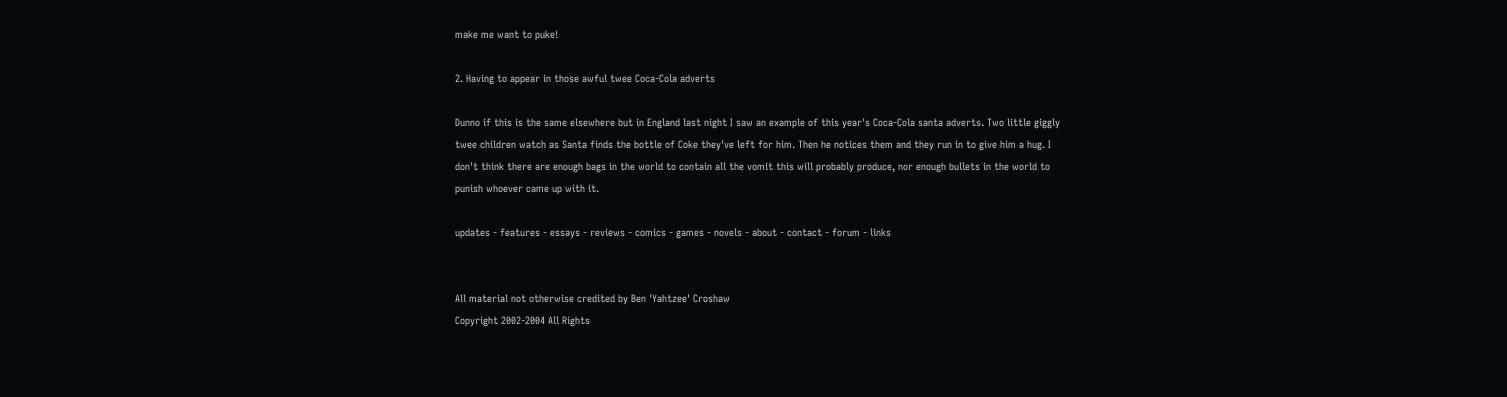make me want to puke!

2. Having to appear in those awful twee Coca-Cola adverts

Dunno if this is the same elsewhere but in England last night I saw an example of this year's Coca-Cola santa adverts. Two little giggly twee children watch as Santa finds the bottle of Coke they've left for him. Then he notices them and they run in to give him a hug. I don't think there are enough bags in the world to contain all the vomit this will probably produce, nor enough bullets in the world to punish whoever came up with it.

updates - features - essays - reviews - comics - games - novels - about - contact - forum - links


All material not otherwise credited by Ben 'Yahtzee' Croshaw
Copyright 2002-2004 All Rights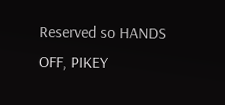Reserved so HANDS OFF, PIKEY